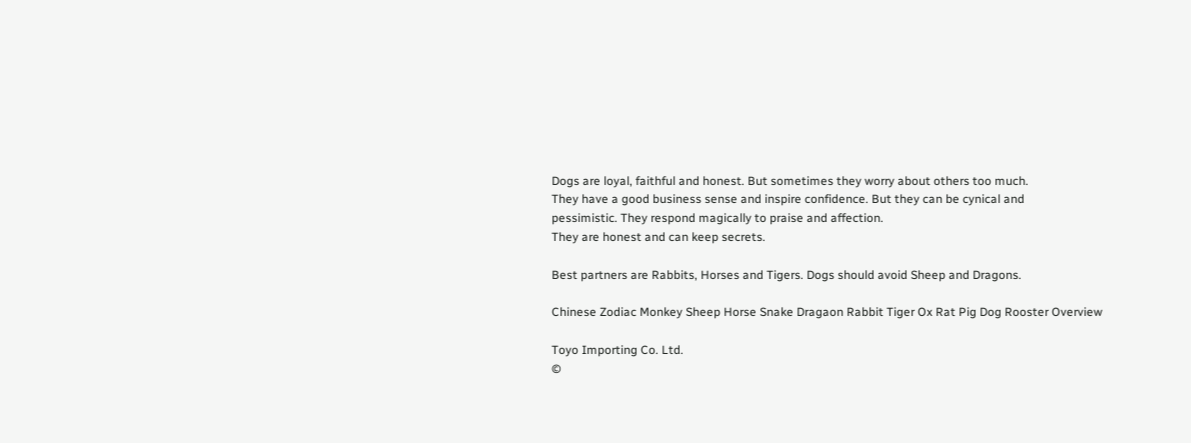Dogs are loyal, faithful and honest. But sometimes they worry about others too much.
They have a good business sense and inspire confidence. But they can be cynical and
pessimistic. They respond magically to praise and affection.
They are honest and can keep secrets.

Best partners are Rabbits, Horses and Tigers. Dogs should avoid Sheep and Dragons.

Chinese Zodiac Monkey Sheep Horse Snake Dragaon Rabbit Tiger Ox Rat Pig Dog Rooster Overview

Toyo Importing Co. Ltd.
©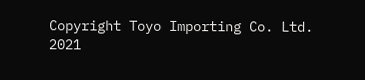Copyright Toyo Importing Co. Ltd. 2021